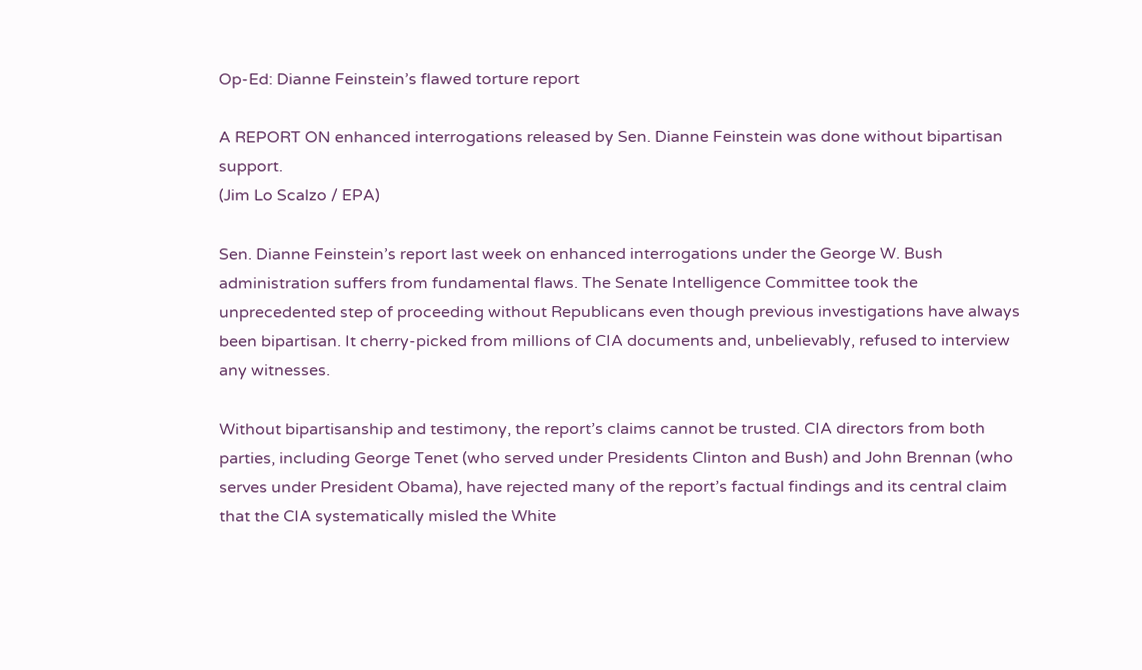Op-Ed: Dianne Feinstein’s flawed torture report

A REPORT ON enhanced interrogations released by Sen. Dianne Feinstein was done without bipartisan support.
(Jim Lo Scalzo / EPA)

Sen. Dianne Feinstein’s report last week on enhanced interrogations under the George W. Bush administration suffers from fundamental flaws. The Senate Intelligence Committee took the unprecedented step of proceeding without Republicans even though previous investigations have always been bipartisan. It cherry-picked from millions of CIA documents and, unbelievably, refused to interview any witnesses.

Without bipartisanship and testimony, the report’s claims cannot be trusted. CIA directors from both parties, including George Tenet (who served under Presidents Clinton and Bush) and John Brennan (who serves under President Obama), have rejected many of the report’s factual findings and its central claim that the CIA systematically misled the White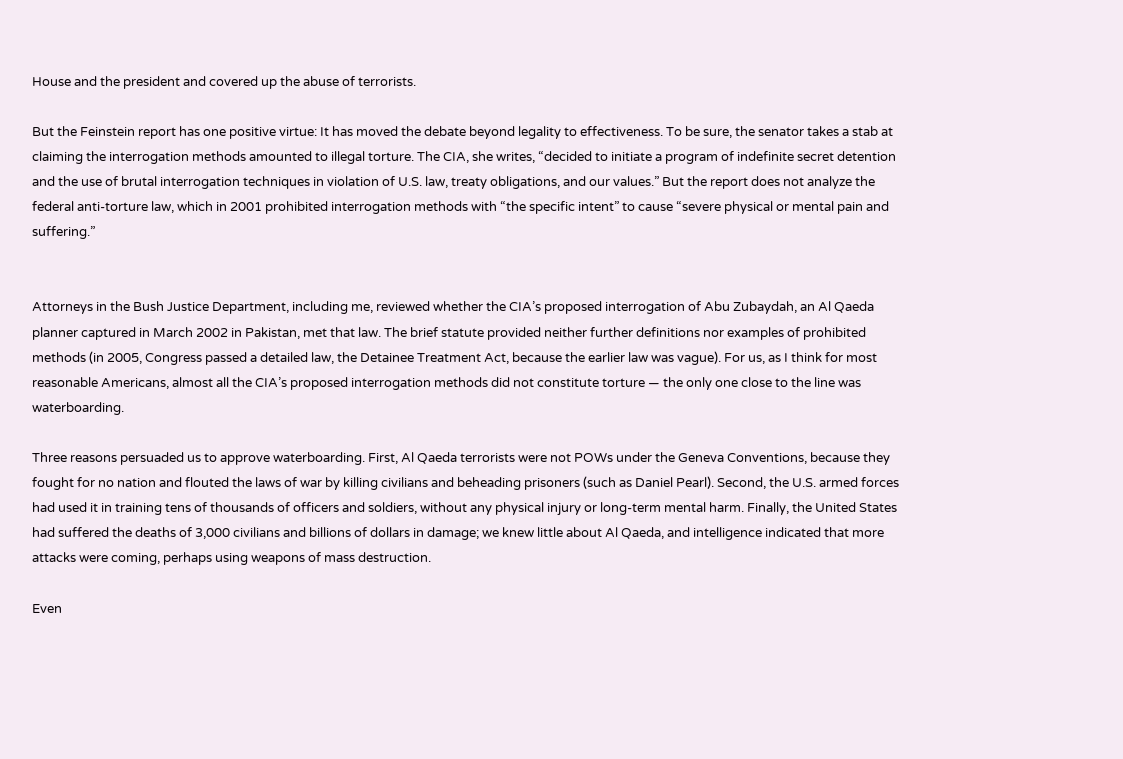House and the president and covered up the abuse of terrorists.

But the Feinstein report has one positive virtue: It has moved the debate beyond legality to effectiveness. To be sure, the senator takes a stab at claiming the interrogation methods amounted to illegal torture. The CIA, she writes, “decided to initiate a program of indefinite secret detention and the use of brutal interrogation techniques in violation of U.S. law, treaty obligations, and our values.” But the report does not analyze the federal anti-torture law, which in 2001 prohibited interrogation methods with “the specific intent” to cause “severe physical or mental pain and suffering.”


Attorneys in the Bush Justice Department, including me, reviewed whether the CIA’s proposed interrogation of Abu Zubaydah, an Al Qaeda planner captured in March 2002 in Pakistan, met that law. The brief statute provided neither further definitions nor examples of prohibited methods (in 2005, Congress passed a detailed law, the Detainee Treatment Act, because the earlier law was vague). For us, as I think for most reasonable Americans, almost all the CIA’s proposed interrogation methods did not constitute torture — the only one close to the line was waterboarding.

Three reasons persuaded us to approve waterboarding. First, Al Qaeda terrorists were not POWs under the Geneva Conventions, because they fought for no nation and flouted the laws of war by killing civilians and beheading prisoners (such as Daniel Pearl). Second, the U.S. armed forces had used it in training tens of thousands of officers and soldiers, without any physical injury or long-term mental harm. Finally, the United States had suffered the deaths of 3,000 civilians and billions of dollars in damage; we knew little about Al Qaeda, and intelligence indicated that more attacks were coming, perhaps using weapons of mass destruction.

Even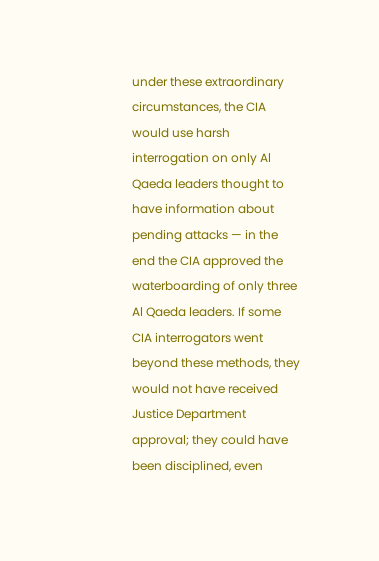under these extraordinary circumstances, the CIA would use harsh interrogation on only Al Qaeda leaders thought to have information about pending attacks — in the end the CIA approved the waterboarding of only three Al Qaeda leaders. If some CIA interrogators went beyond these methods, they would not have received Justice Department approval; they could have been disciplined, even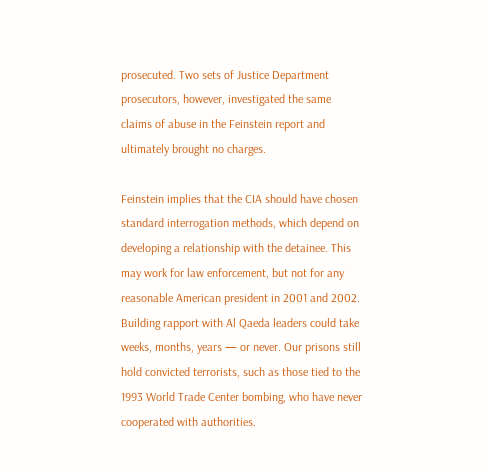prosecuted. Two sets of Justice Department prosecutors, however, investigated the same claims of abuse in the Feinstein report and ultimately brought no charges.

Feinstein implies that the CIA should have chosen standard interrogation methods, which depend on developing a relationship with the detainee. This may work for law enforcement, but not for any reasonable American president in 2001 and 2002. Building rapport with Al Qaeda leaders could take weeks, months, years — or never. Our prisons still hold convicted terrorists, such as those tied to the 1993 World Trade Center bombing, who have never cooperated with authorities.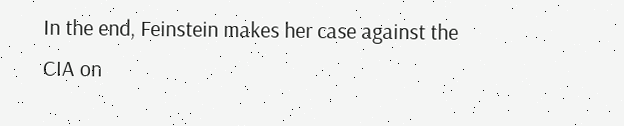In the end, Feinstein makes her case against the CIA on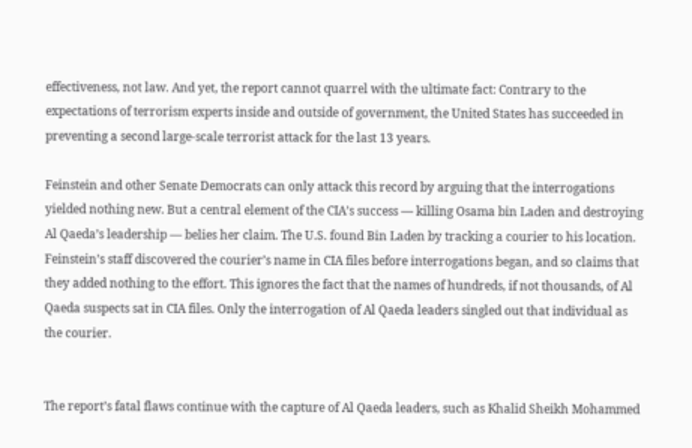effectiveness, not law. And yet, the report cannot quarrel with the ultimate fact: Contrary to the expectations of terrorism experts inside and outside of government, the United States has succeeded in preventing a second large-scale terrorist attack for the last 13 years.

Feinstein and other Senate Democrats can only attack this record by arguing that the interrogations yielded nothing new. But a central element of the CIA’s success — killing Osama bin Laden and destroying Al Qaeda’s leadership — belies her claim. The U.S. found Bin Laden by tracking a courier to his location. Feinstein’s staff discovered the courier’s name in CIA files before interrogations began, and so claims that they added nothing to the effort. This ignores the fact that the names of hundreds, if not thousands, of Al Qaeda suspects sat in CIA files. Only the interrogation of Al Qaeda leaders singled out that individual as the courier.


The report’s fatal flaws continue with the capture of Al Qaeda leaders, such as Khalid Sheikh Mohammed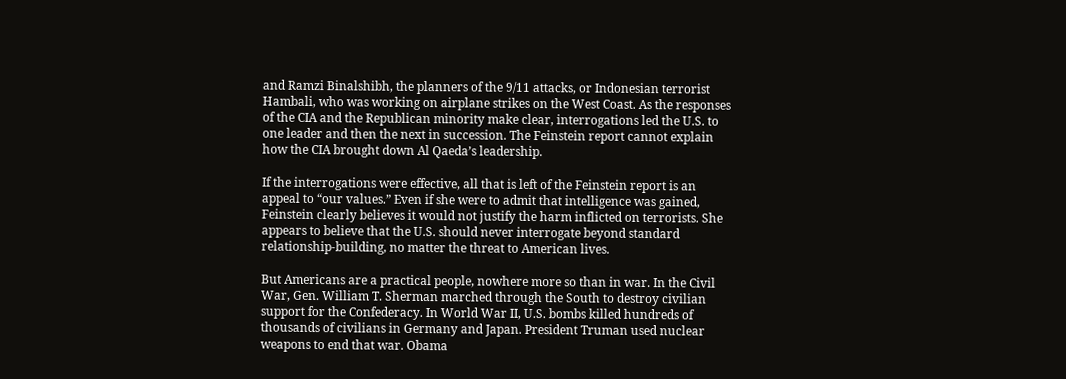and Ramzi Binalshibh, the planners of the 9/11 attacks, or Indonesian terrorist Hambali, who was working on airplane strikes on the West Coast. As the responses of the CIA and the Republican minority make clear, interrogations led the U.S. to one leader and then the next in succession. The Feinstein report cannot explain how the CIA brought down Al Qaeda’s leadership.

If the interrogations were effective, all that is left of the Feinstein report is an appeal to “our values.” Even if she were to admit that intelligence was gained, Feinstein clearly believes it would not justify the harm inflicted on terrorists. She appears to believe that the U.S. should never interrogate beyond standard relationship-building, no matter the threat to American lives.

But Americans are a practical people, nowhere more so than in war. In the Civil War, Gen. William T. Sherman marched through the South to destroy civilian support for the Confederacy. In World War II, U.S. bombs killed hundreds of thousands of civilians in Germany and Japan. President Truman used nuclear weapons to end that war. Obama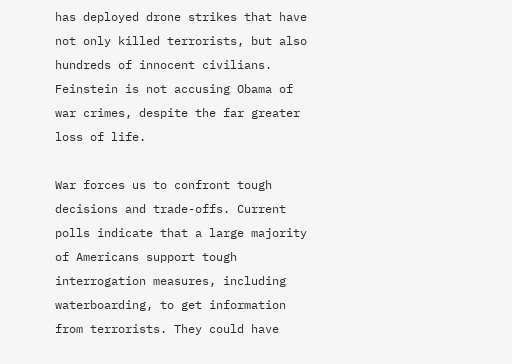has deployed drone strikes that have not only killed terrorists, but also hundreds of innocent civilians. Feinstein is not accusing Obama of war crimes, despite the far greater loss of life.

War forces us to confront tough decisions and trade-offs. Current polls indicate that a large majority of Americans support tough interrogation measures, including waterboarding, to get information from terrorists. They could have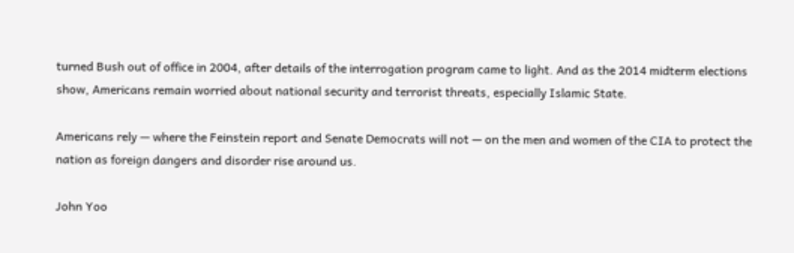turned Bush out of office in 2004, after details of the interrogation program came to light. And as the 2014 midterm elections show, Americans remain worried about national security and terrorist threats, especially Islamic State.

Americans rely — where the Feinstein report and Senate Democrats will not — on the men and women of the CIA to protect the nation as foreign dangers and disorder rise around us.

John Yoo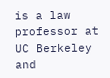is a law professor at UC Berkeley and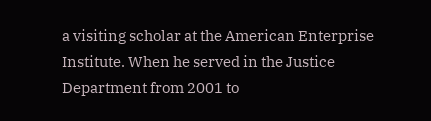a visiting scholar at the American Enterprise Institute. When he served in the Justice Department from 2001 to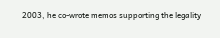2003, he co-wrote memos supporting the legality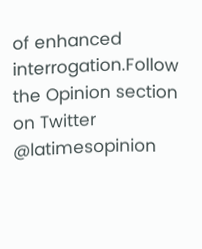of enhanced interrogation.Follow the Opinion section on Twitter @latimesopinion